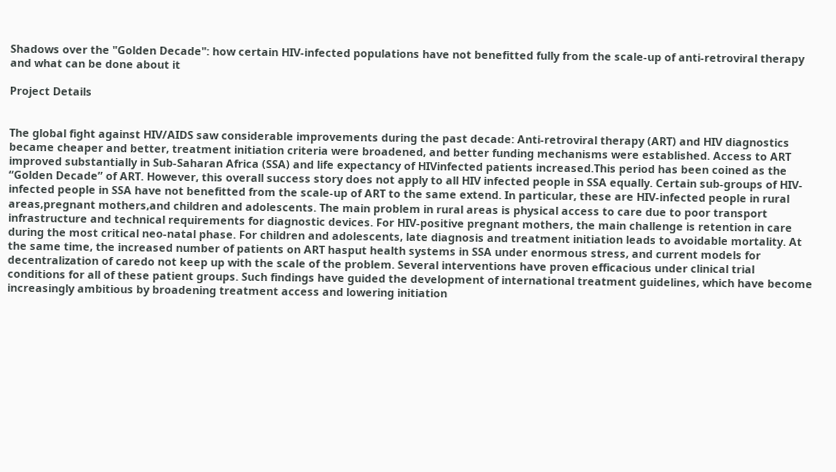Shadows over the "Golden Decade": how certain HIV-infected populations have not benefitted fully from the scale-up of anti-retroviral therapy and what can be done about it

Project Details


The global fight against HIV/AIDS saw considerable improvements during the past decade: Anti-retroviral therapy (ART) and HIV diagnostics became cheaper and better, treatment initiation criteria were broadened, and better funding mechanisms were established. Access to ART improved substantially in Sub-Saharan Africa (SSA) and life expectancy of HIVinfected patients increased.This period has been coined as the “Golden Decade” of ART. However, this overall success story does not apply to all HIV infected people in SSA equally. Certain sub-groups of HIV-infected people in SSA have not benefitted from the scale-up of ART to the same extend. In particular, these are HIV-infected people in rural areas,pregnant mothers,and children and adolescents. The main problem in rural areas is physical access to care due to poor transport infrastructure and technical requirements for diagnostic devices. For HIV-positive pregnant mothers, the main challenge is retention in care during the most critical neo-natal phase. For children and adolescents, late diagnosis and treatment initiation leads to avoidable mortality. At the same time, the increased number of patients on ART hasput health systems in SSA under enormous stress, and current models for decentralization of caredo not keep up with the scale of the problem. Several interventions have proven efficacious under clinical trial conditions for all of these patient groups. Such findings have guided the development of international treatment guidelines, which have become increasingly ambitious by broadening treatment access and lowering initiation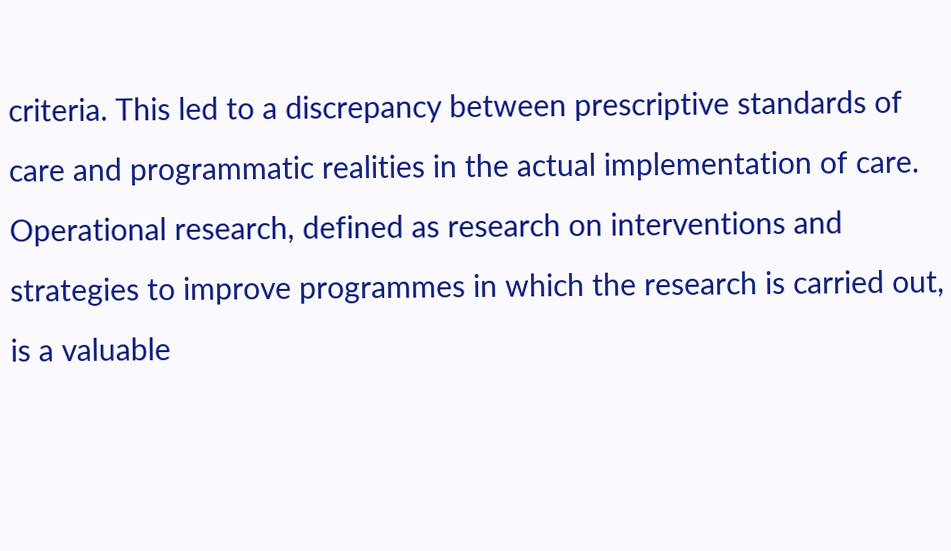criteria. This led to a discrepancy between prescriptive standards of care and programmatic realities in the actual implementation of care. Operational research, defined as research on interventions and strategies to improve programmes in which the research is carried out, is a valuable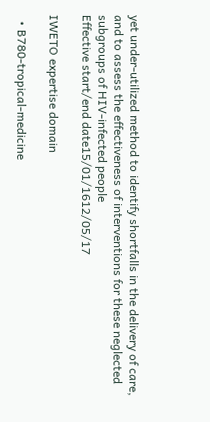yet under-utilized method to identify shortfalls in the delivery of care, and to assess the effectiveness of interventions for these neglected subgroups of HIV-infected people
Effective start/end date15/01/1612/05/17

IWETO expertise domain

  • B780-tropical-medicine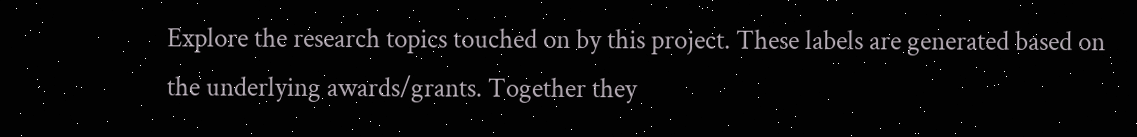Explore the research topics touched on by this project. These labels are generated based on the underlying awards/grants. Together they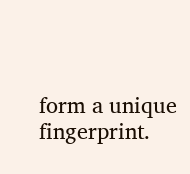form a unique fingerprint.